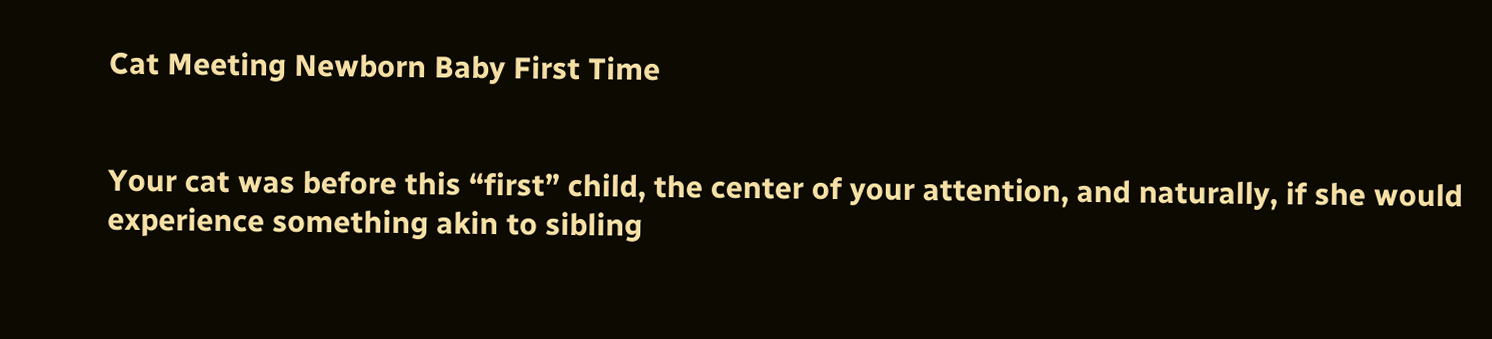Cat Meeting Newborn Baby First Time


Your cat was before this “first” child, the center of your attention, and naturally, if she would experience something akin to sibling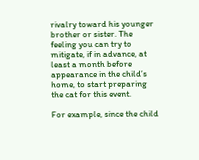rivalry toward his younger brother or sister. The feeling you can try to mitigate, if in advance, at least a month before appearance in the child’s home, to start preparing the cat for this event.

For example, since the child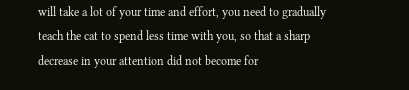will take a lot of your time and effort, you need to gradually teach the cat to spend less time with you, so that a sharp decrease in your attention did not become for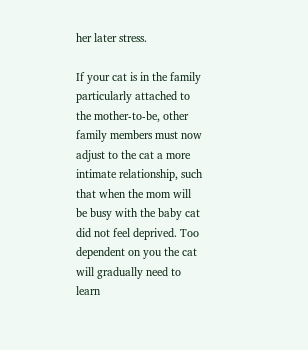her later stress.

If your cat is in the family particularly attached to the mother-to-be, other family members must now adjust to the cat a more intimate relationship, such that when the mom will be busy with the baby cat did not feel deprived. Too dependent on you the cat will gradually need to learn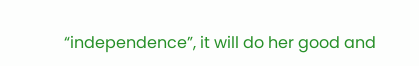“independence”, it will do her good and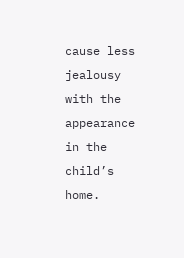cause less jealousy with the appearance in the child’s home.